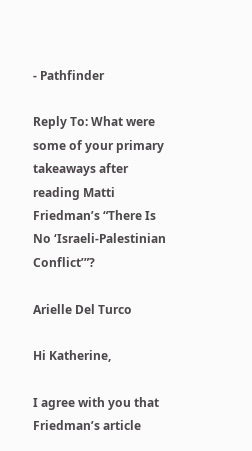- Pathfinder

Reply To: What were some of your primary takeaways after reading Matti Friedman’s “There Is No ‘Israeli-Palestinian Conflict’”?

Arielle Del Turco

Hi Katherine,

I agree with you that Friedman’s article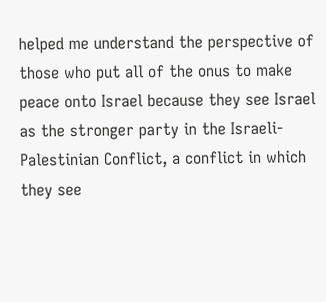helped me understand the perspective of those who put all of the onus to make peace onto Israel because they see Israel as the stronger party in the Israeli-Palestinian Conflict, a conflict in which they see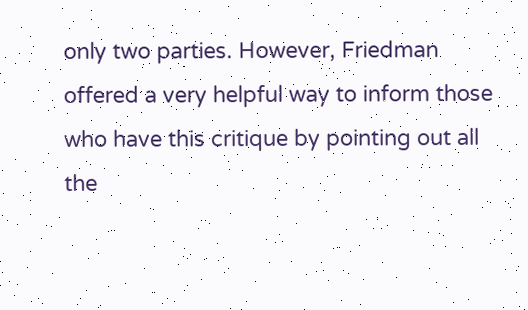only two parties. However, Friedman offered a very helpful way to inform those who have this critique by pointing out all the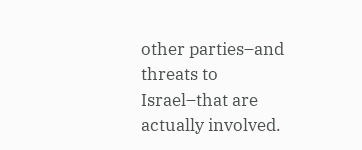other parties–and threats to Israel–that are actually involved.